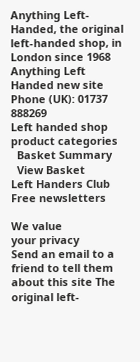Anything Left-Handed, the original left-handed shop, in London since 1968
Anything Left Handed new site
Phone (UK): 01737 888269
Left handed shop product categories
  Basket Summary
  View Basket
Left Handers Club
Free newsletters

We value
your privacy
Send an email to a friend to tell them about this site The original left-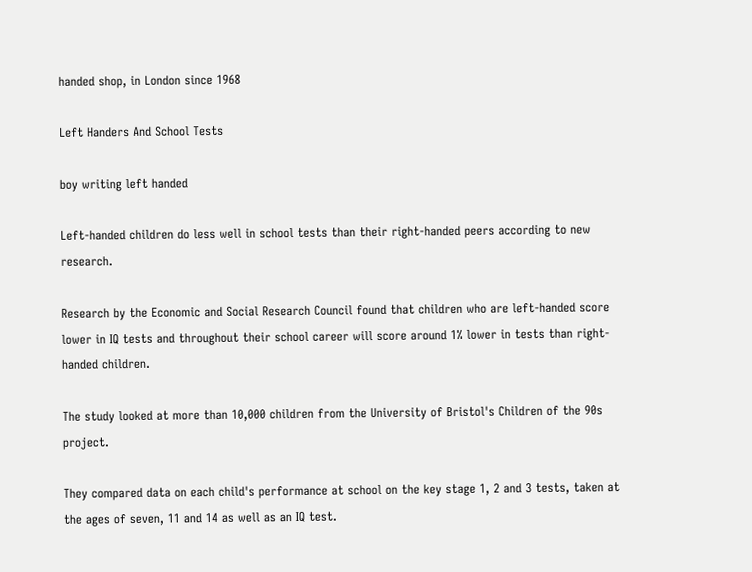handed shop, in London since 1968

Left Handers And School Tests

boy writing left handed

Left-handed children do less well in school tests than their right-handed peers according to new research.

Research by the Economic and Social Research Council found that children who are left-handed score lower in IQ tests and throughout their school career will score around 1% lower in tests than right-handed children.

The study looked at more than 10,000 children from the University of Bristol's Children of the 90s project.

They compared data on each child's performance at school on the key stage 1, 2 and 3 tests, taken at the ages of seven, 11 and 14 as well as an IQ test.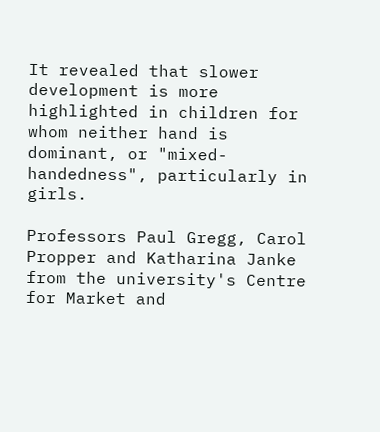It revealed that slower development is more highlighted in children for whom neither hand is dominant, or "mixed-handedness", particularly in girls.

Professors Paul Gregg, Carol Propper and Katharina Janke from the university's Centre for Market and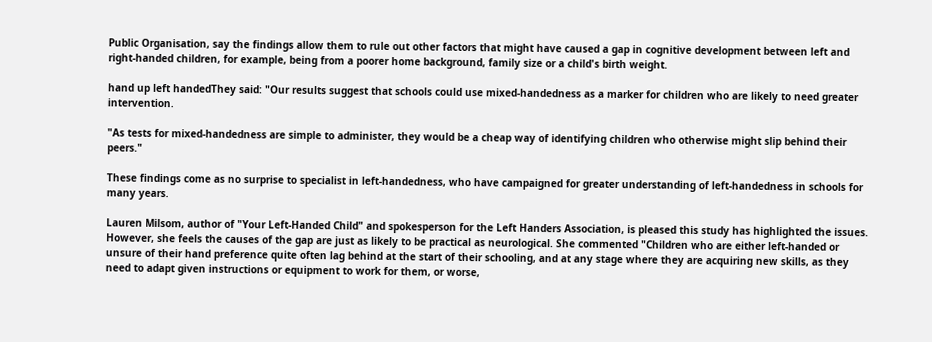Public Organisation, say the findings allow them to rule out other factors that might have caused a gap in cognitive development between left and right-handed children, for example, being from a poorer home background, family size or a child's birth weight.

hand up left handedThey said: "Our results suggest that schools could use mixed-handedness as a marker for children who are likely to need greater intervention.

"As tests for mixed-handedness are simple to administer, they would be a cheap way of identifying children who otherwise might slip behind their peers."

These findings come as no surprise to specialist in left-handedness, who have campaigned for greater understanding of left-handedness in schools for many years.

Lauren Milsom, author of "Your Left-Handed Child" and spokesperson for the Left Handers Association, is pleased this study has highlighted the issues. However, she feels the causes of the gap are just as likely to be practical as neurological. She commented "Children who are either left-handed or unsure of their hand preference quite often lag behind at the start of their schooling, and at any stage where they are acquiring new skills, as they need to adapt given instructions or equipment to work for them, or worse,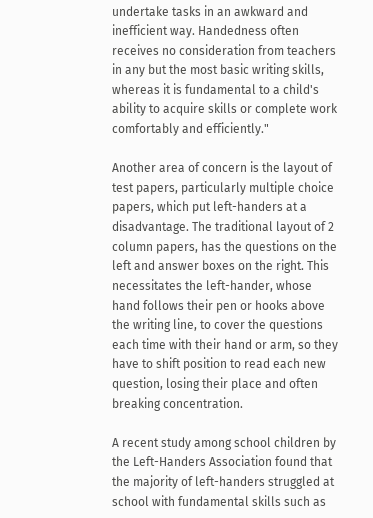undertake tasks in an awkward and inefficient way. Handedness often receives no consideration from teachers in any but the most basic writing skills, whereas it is fundamental to a child's ability to acquire skills or complete work comfortably and efficiently."

Another area of concern is the layout of test papers, particularly multiple choice papers, which put left-handers at a disadvantage. The traditional layout of 2 column papers, has the questions on the left and answer boxes on the right. This necessitates the left-hander, whose hand follows their pen or hooks above the writing line, to cover the questions each time with their hand or arm, so they have to shift position to read each new question, losing their place and often breaking concentration.

A recent study among school children by the Left-Handers Association found that the majority of left-handers struggled at school with fundamental skills such as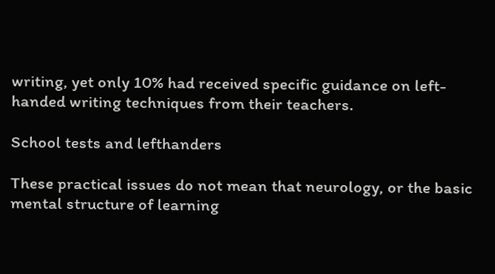writing, yet only 10% had received specific guidance on left-handed writing techniques from their teachers.

School tests and lefthanders

These practical issues do not mean that neurology, or the basic mental structure of learning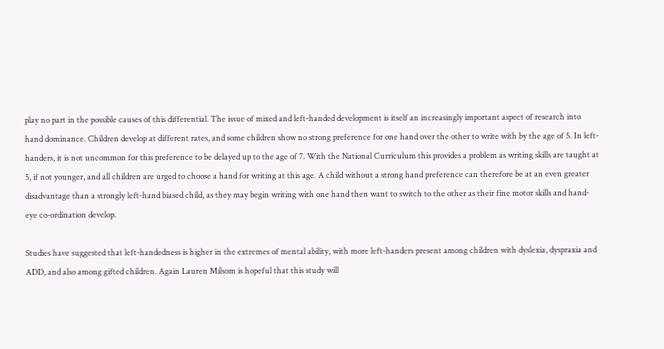play no part in the possible causes of this differential. The issue of mixed and left-handed development is itself an increasingly important aspect of research into hand dominance. Children develop at different rates, and some children show no strong preference for one hand over the other to write with by the age of 5. In left-handers, it is not uncommon for this preference to be delayed up to the age of 7. With the National Curriculum this provides a problem as writing skills are taught at 5, if not younger, and all children are urged to choose a hand for writing at this age. A child without a strong hand preference can therefore be at an even greater disadvantage than a strongly left-hand biased child, as they may begin writing with one hand then want to switch to the other as their fine motor skills and hand-eye co-ordination develop.

Studies have suggested that left-handedness is higher in the extremes of mental ability, with more left-handers present among children with dyslexia, dyspraxia and ADD, and also among gifted children. Again Lauren Milsom is hopeful that this study will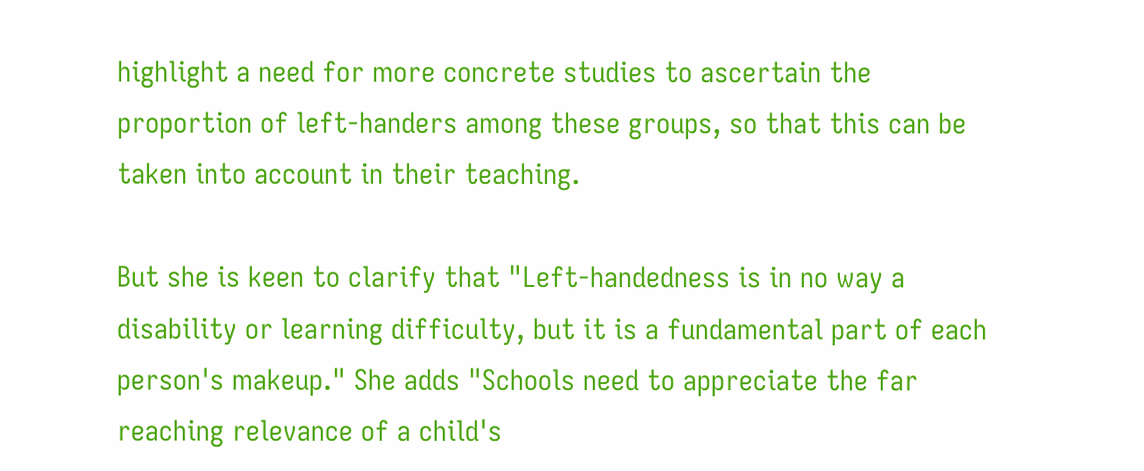highlight a need for more concrete studies to ascertain the proportion of left-handers among these groups, so that this can be taken into account in their teaching.

But she is keen to clarify that "Left-handedness is in no way a disability or learning difficulty, but it is a fundamental part of each person's makeup." She adds "Schools need to appreciate the far reaching relevance of a child's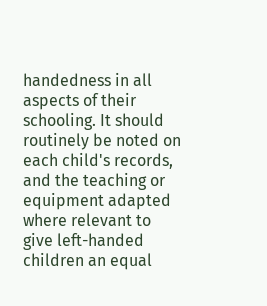handedness in all aspects of their schooling. It should routinely be noted on each child's records, and the teaching or equipment adapted where relevant to give left-handed children an equal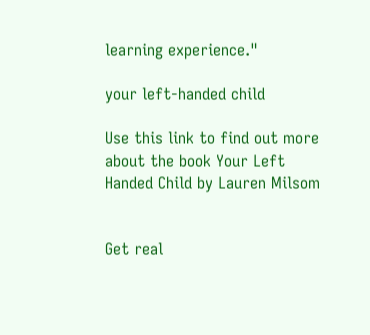learning experience."

your left-handed child

Use this link to find out more about the book Your Left Handed Child by Lauren Milsom


Get real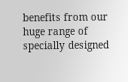benefits from our huge range of specially designed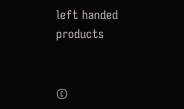left handed products


©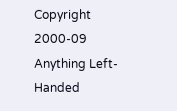Copyright 2000-09 Anything Left-Handed